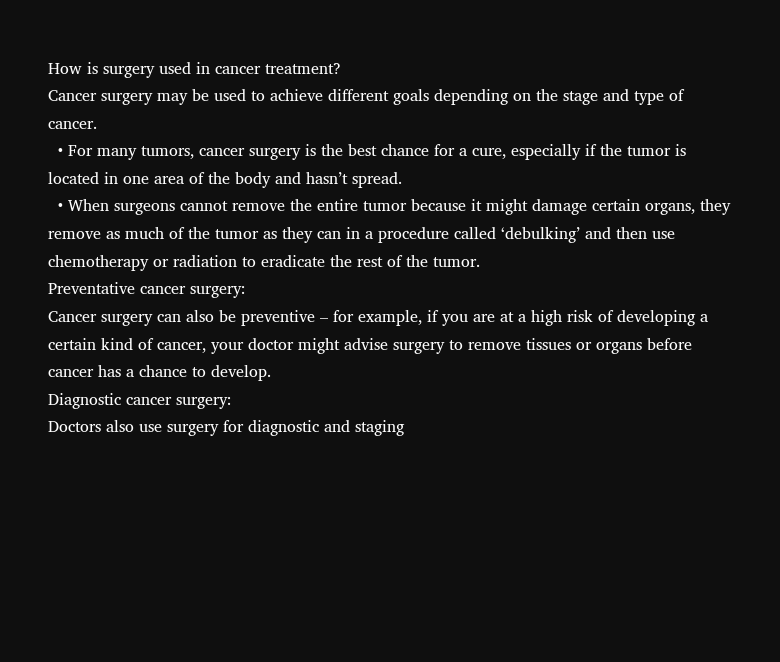How is surgery used in cancer treatment?
Cancer surgery may be used to achieve different goals depending on the stage and type of cancer.
  • For many tumors, cancer surgery is the best chance for a cure, especially if the tumor is located in one area of the body and hasn’t spread.
  • When surgeons cannot remove the entire tumor because it might damage certain organs, they remove as much of the tumor as they can in a procedure called ‘debulking’ and then use chemotherapy or radiation to eradicate the rest of the tumor.
Preventative cancer surgery:
Cancer surgery can also be preventive – for example, if you are at a high risk of developing a certain kind of cancer, your doctor might advise surgery to remove tissues or organs before cancer has a chance to develop.
Diagnostic cancer surgery:
Doctors also use surgery for diagnostic and staging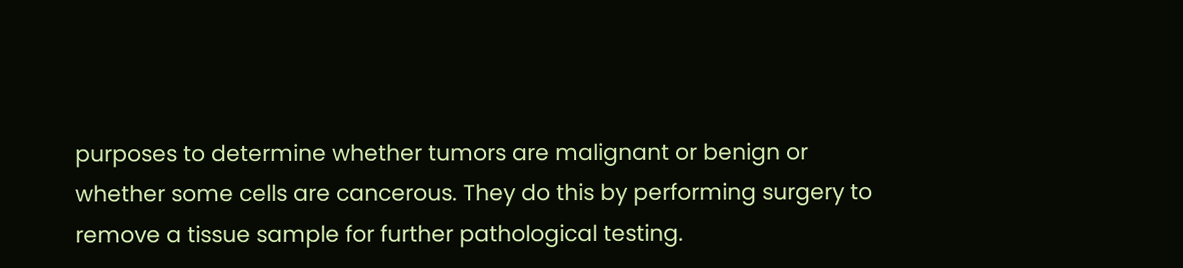purposes to determine whether tumors are malignant or benign or whether some cells are cancerous. They do this by performing surgery to remove a tissue sample for further pathological testing.